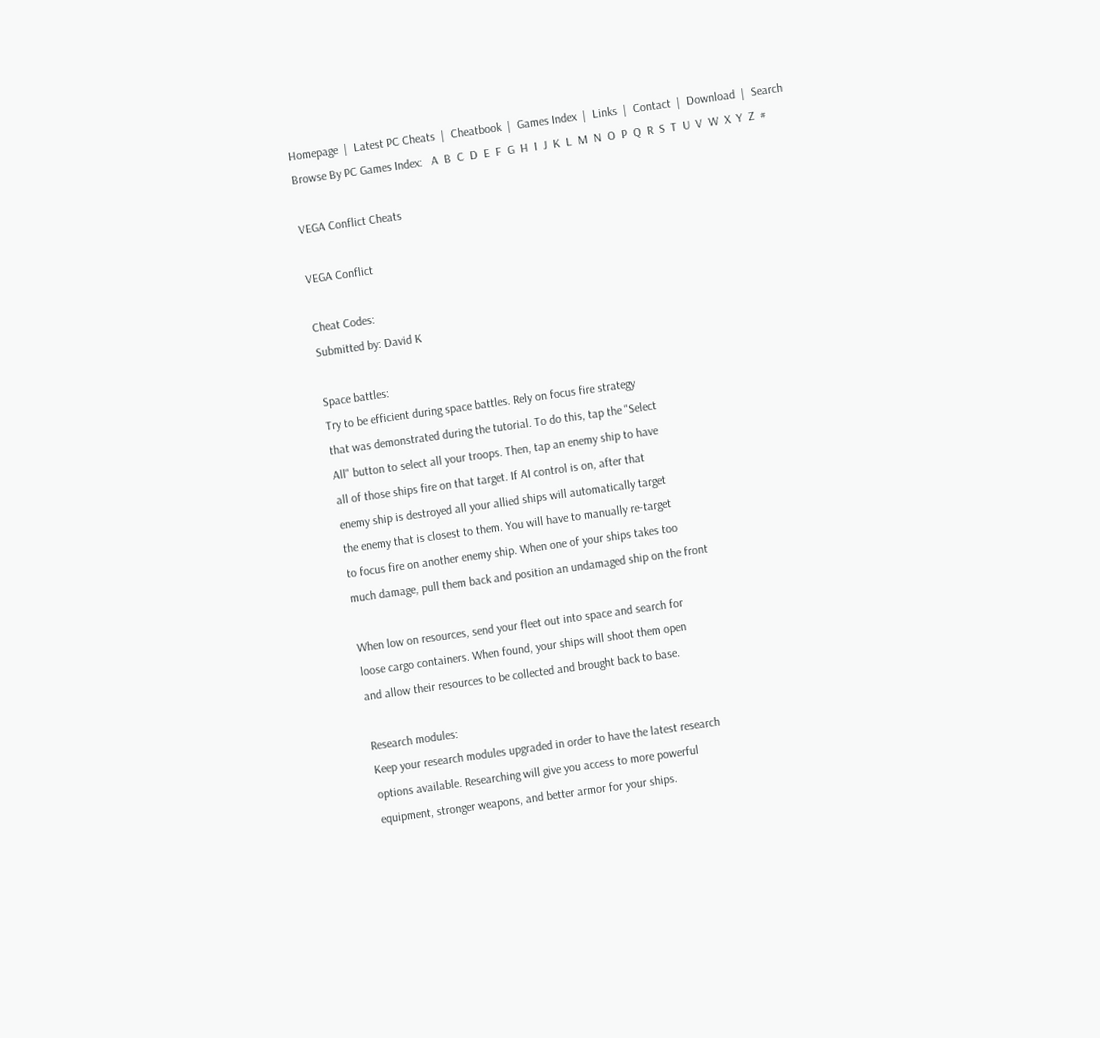Homepage  |  Latest PC Cheats  |  Cheatbook  |  Games Index  |  Links  |  Contact  |  Download  |  Search
Browse By PC Games Index:   A  B  C  D  E  F  G  H  I  J  K  L  M  N  O  P  Q  R  S  T  U  V  W  X  Y  Z  #

VEGA Conflict Cheats

VEGA Conflict

Cheat Codes:
Submitted by: David K

Space battles:
Try to be efficient during space battles. Rely on focus fire strategy
that was demonstrated during the tutorial. To do this, tap the "Select
All" button to select all your troops. Then, tap an enemy ship to have
all of those ships fire on that target. If AI control is on, after that
enemy ship is destroyed all your allied ships will automatically target
the enemy that is closest to them. You will have to manually re-target
to focus fire on another enemy ship. When one of your ships takes too
much damage, pull them back and position an undamaged ship on the front

When low on resources, send your fleet out into space and search for
loose cargo containers. When found, your ships will shoot them open
and allow their resources to be collected and brought back to base.

Research modules:
Keep your research modules upgraded in order to have the latest research
options available. Researching will give you access to more powerful
equipment, stronger weapons, and better armor for your ships.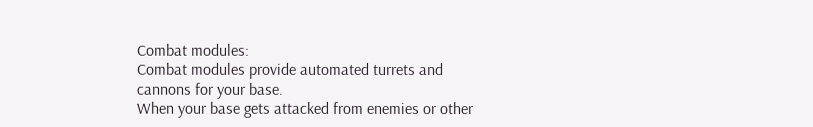Combat modules:
Combat modules provide automated turrets and cannons for your base.
When your base gets attacked from enemies or other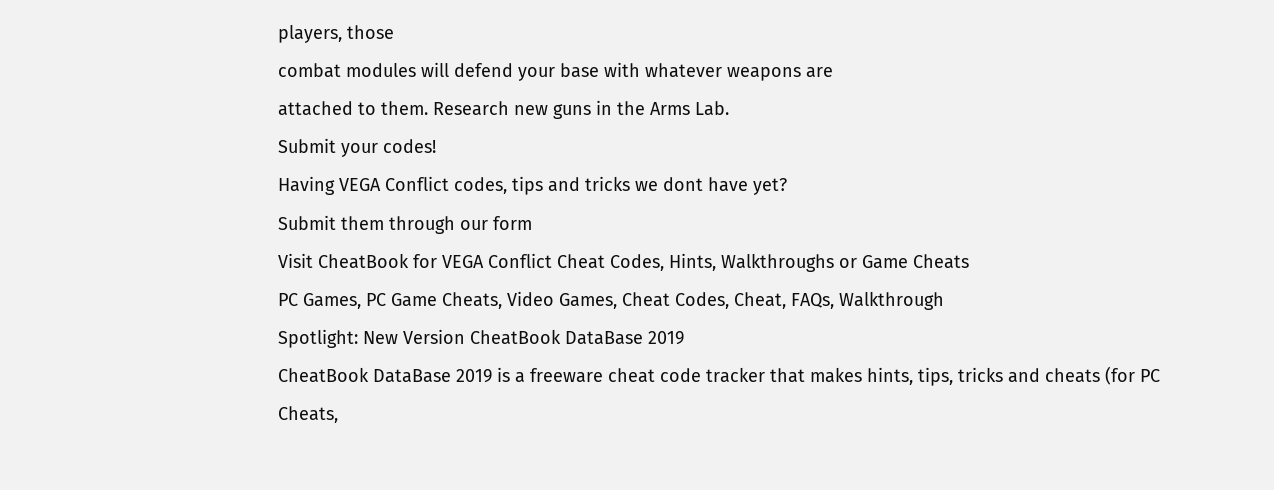players, those
combat modules will defend your base with whatever weapons are
attached to them. Research new guns in the Arms Lab.
Submit your codes!
Having VEGA Conflict codes, tips and tricks we dont have yet?
Submit them through our form
Visit CheatBook for VEGA Conflict Cheat Codes, Hints, Walkthroughs or Game Cheats
PC Games, PC Game Cheats, Video Games, Cheat Codes, Cheat, FAQs, Walkthrough
Spotlight: New Version CheatBook DataBase 2019
CheatBook DataBase 2019 is a freeware cheat code tracker that makes hints, tips, tricks and cheats (for PC Cheats,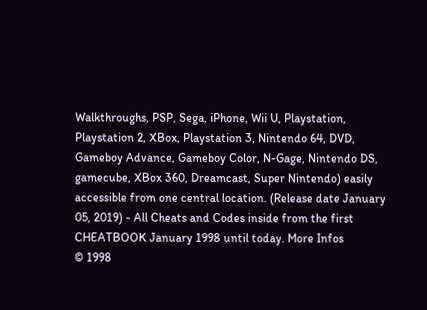Walkthroughs, PSP, Sega, iPhone, Wii U, Playstation, Playstation 2, XBox, Playstation 3, Nintendo 64, DVD, Gameboy Advance, Gameboy Color, N-Gage, Nintendo DS, gamecube, XBox 360, Dreamcast, Super Nintendo) easily accessible from one central location. (Release date January 05, 2019) - All Cheats and Codes inside from the first CHEATBOOK January 1998 until today. More Infos
© 1998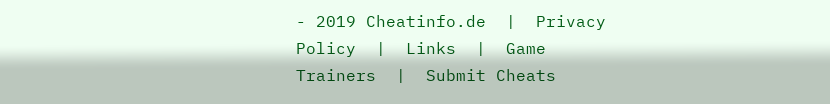- 2019 Cheatinfo.de  |  Privacy Policy  |  Links  |  Game Trainers  |  Submit Cheats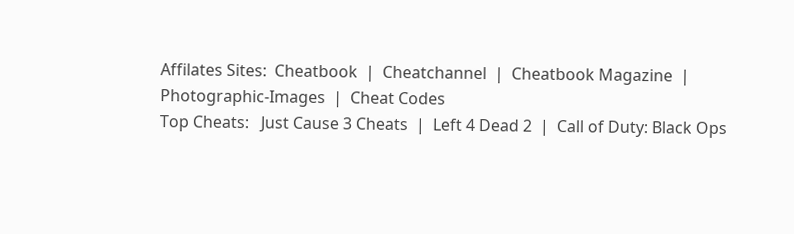Affilates Sites:  Cheatbook  |  Cheatchannel  |  Cheatbook Magazine  |  Photographic-Images  |  Cheat Codes
Top Cheats:   Just Cause 3 Cheats  |  Left 4 Dead 2  |  Call of Duty: Black Ops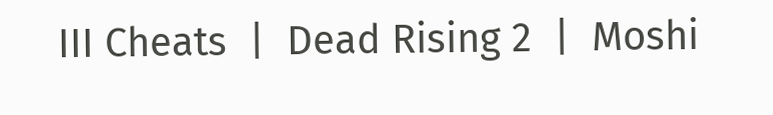III Cheats  |  Dead Rising 2  |  Moshi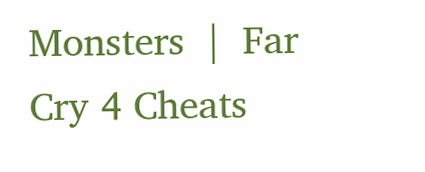Monsters  |  Far Cry 4 Cheats